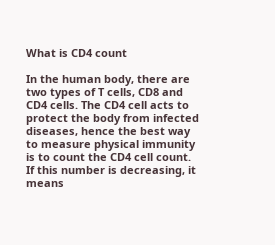What is CD4 count

In the human body, there are two types of T cells, CD8 and CD4 cells. The CD4 cell acts to protect the body from infected diseases, hence the best way to measure physical immunity is to count the CD4 cell count. If this number is decreasing, it means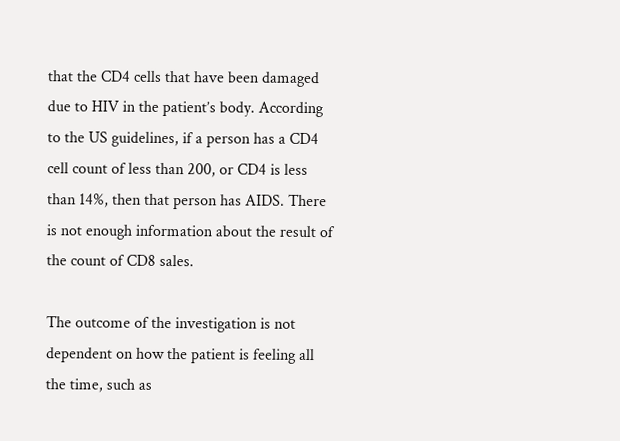that the CD4 cells that have been damaged due to HIV in the patient’s body. According to the US guidelines, if a person has a CD4 cell count of less than 200, or CD4 is less than 14%, then that person has AIDS. There is not enough information about the result of the count of CD8 sales.

The outcome of the investigation is not dependent on how the patient is feeling all the time, such as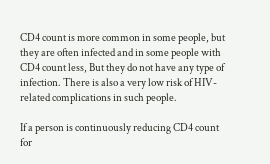CD4 count is more common in some people, but they are often infected and in some people with CD4 count less, But they do not have any type of infection. There is also a very low risk of HIV-related complications in such people.

If a person is continuously reducing CD4 count for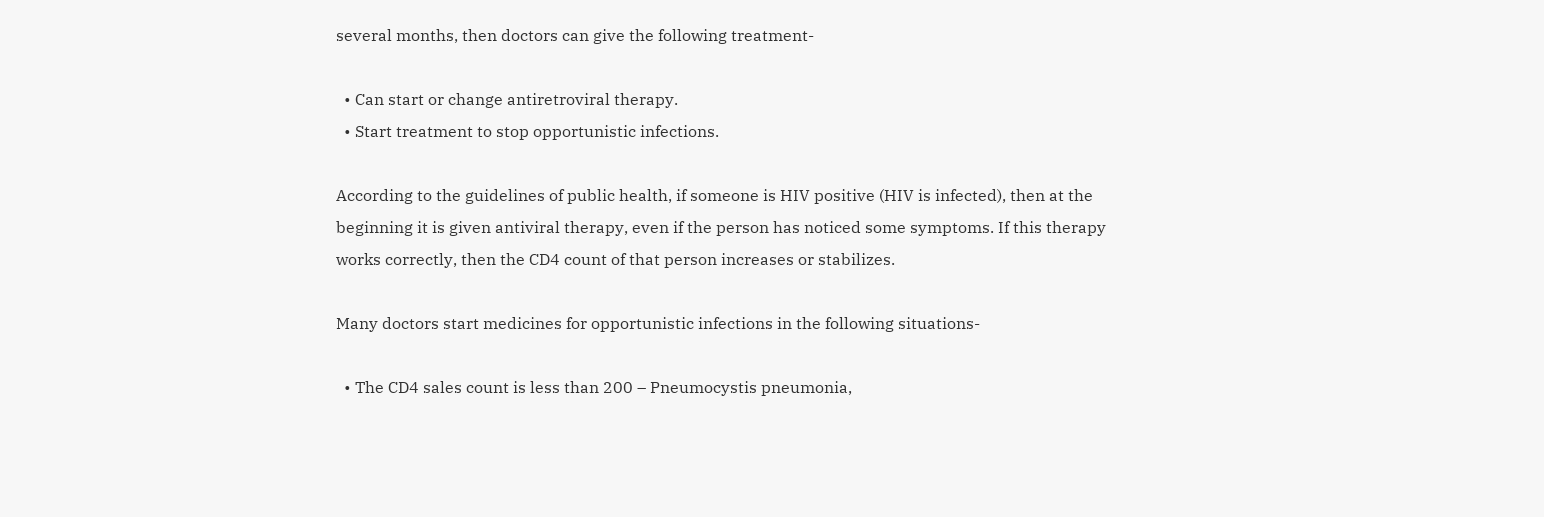several months, then doctors can give the following treatment-

  • Can start or change antiretroviral therapy.
  • Start treatment to stop opportunistic infections.

According to the guidelines of public health, if someone is HIV positive (HIV is infected), then at the beginning it is given antiviral therapy, even if the person has noticed some symptoms. If this therapy works correctly, then the CD4 count of that person increases or stabilizes.

Many doctors start medicines for opportunistic infections in the following situations-

  • The CD4 sales count is less than 200 – Pneumocystis pneumonia,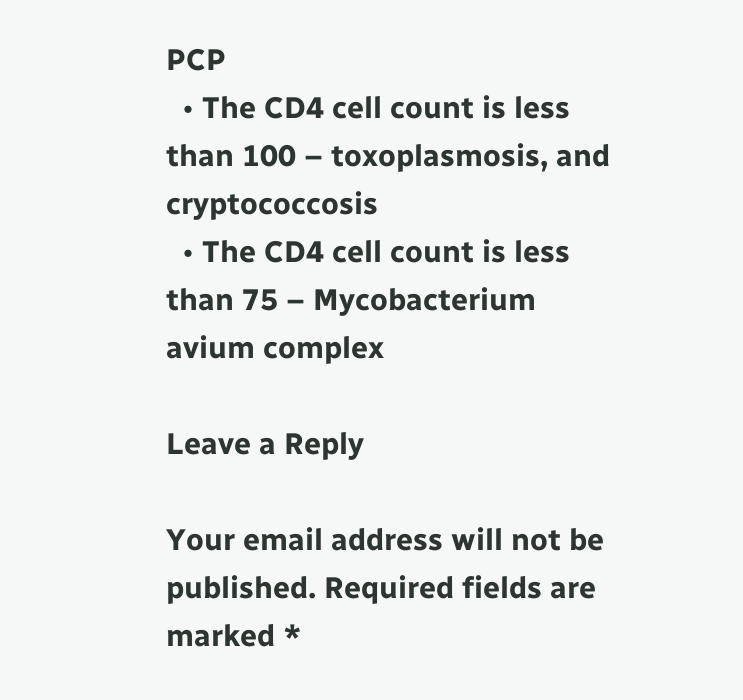PCP
  • The CD4 cell count is less than 100 – toxoplasmosis, and cryptococcosis
  • The CD4 cell count is less than 75 – Mycobacterium avium complex

Leave a Reply

Your email address will not be published. Required fields are marked *